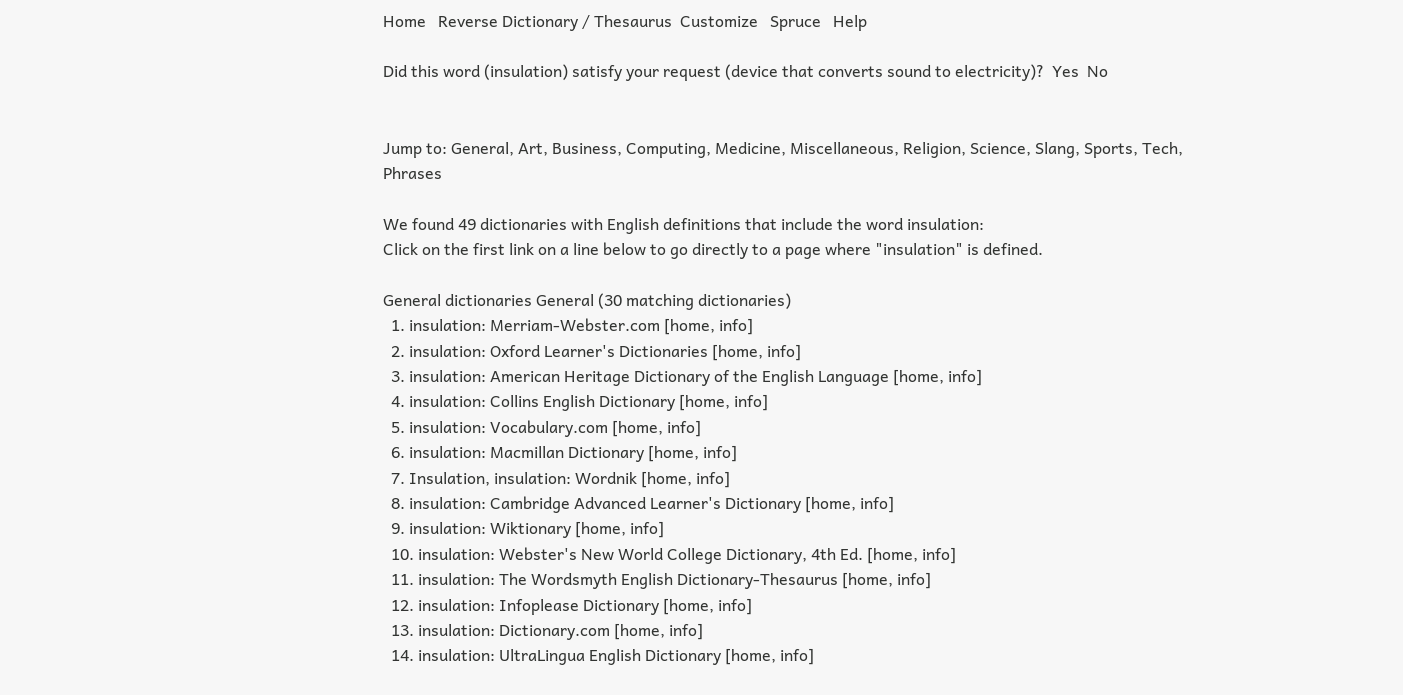Home   Reverse Dictionary / Thesaurus  Customize   Spruce   Help

Did this word (insulation) satisfy your request (device that converts sound to electricity)?  Yes  No


Jump to: General, Art, Business, Computing, Medicine, Miscellaneous, Religion, Science, Slang, Sports, Tech, Phrases

We found 49 dictionaries with English definitions that include the word insulation:
Click on the first link on a line below to go directly to a page where "insulation" is defined.

General dictionaries General (30 matching dictionaries)
  1. insulation: Merriam-Webster.com [home, info]
  2. insulation: Oxford Learner's Dictionaries [home, info]
  3. insulation: American Heritage Dictionary of the English Language [home, info]
  4. insulation: Collins English Dictionary [home, info]
  5. insulation: Vocabulary.com [home, info]
  6. insulation: Macmillan Dictionary [home, info]
  7. Insulation, insulation: Wordnik [home, info]
  8. insulation: Cambridge Advanced Learner's Dictionary [home, info]
  9. insulation: Wiktionary [home, info]
  10. insulation: Webster's New World College Dictionary, 4th Ed. [home, info]
  11. insulation: The Wordsmyth English Dictionary-Thesaurus [home, info]
  12. insulation: Infoplease Dictionary [home, info]
  13. insulation: Dictionary.com [home, info]
  14. insulation: UltraLingua English Dictionary [home, info]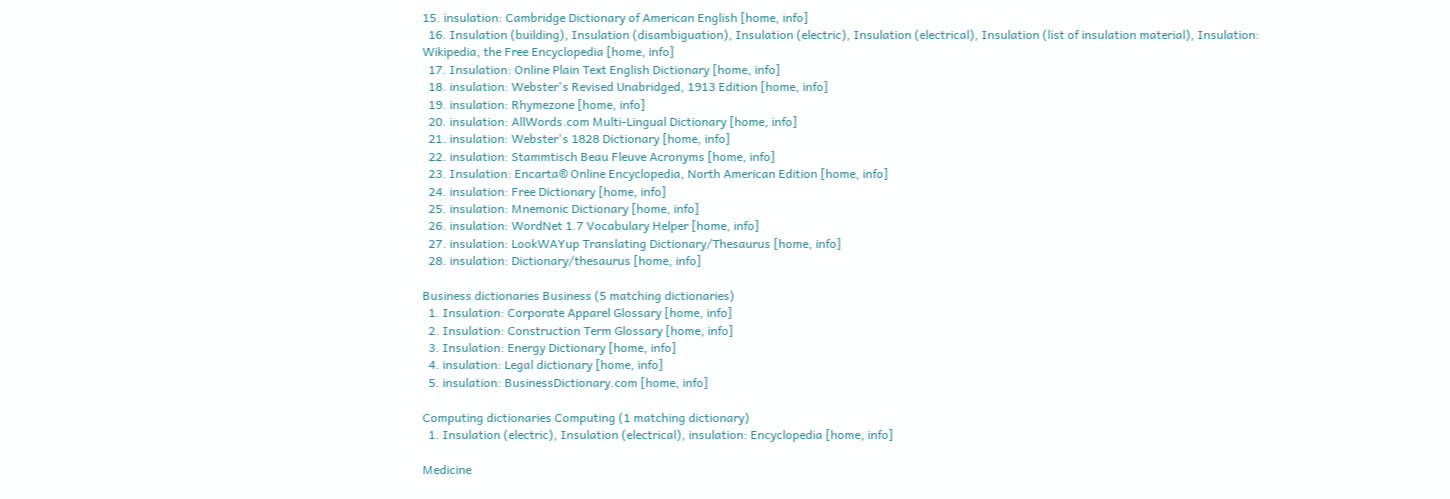15. insulation: Cambridge Dictionary of American English [home, info]
  16. Insulation (building), Insulation (disambiguation), Insulation (electric), Insulation (electrical), Insulation (list of insulation material), Insulation: Wikipedia, the Free Encyclopedia [home, info]
  17. Insulation: Online Plain Text English Dictionary [home, info]
  18. insulation: Webster's Revised Unabridged, 1913 Edition [home, info]
  19. insulation: Rhymezone [home, info]
  20. insulation: AllWords.com Multi-Lingual Dictionary [home, info]
  21. insulation: Webster's 1828 Dictionary [home, info]
  22. insulation: Stammtisch Beau Fleuve Acronyms [home, info]
  23. Insulation: Encarta® Online Encyclopedia, North American Edition [home, info]
  24. insulation: Free Dictionary [home, info]
  25. insulation: Mnemonic Dictionary [home, info]
  26. insulation: WordNet 1.7 Vocabulary Helper [home, info]
  27. insulation: LookWAYup Translating Dictionary/Thesaurus [home, info]
  28. insulation: Dictionary/thesaurus [home, info]

Business dictionaries Business (5 matching dictionaries)
  1. Insulation: Corporate Apparel Glossary [home, info]
  2. Insulation: Construction Term Glossary [home, info]
  3. Insulation: Energy Dictionary [home, info]
  4. insulation: Legal dictionary [home, info]
  5. insulation: BusinessDictionary.com [home, info]

Computing dictionaries Computing (1 matching dictionary)
  1. Insulation (electric), Insulation (electrical), insulation: Encyclopedia [home, info]

Medicine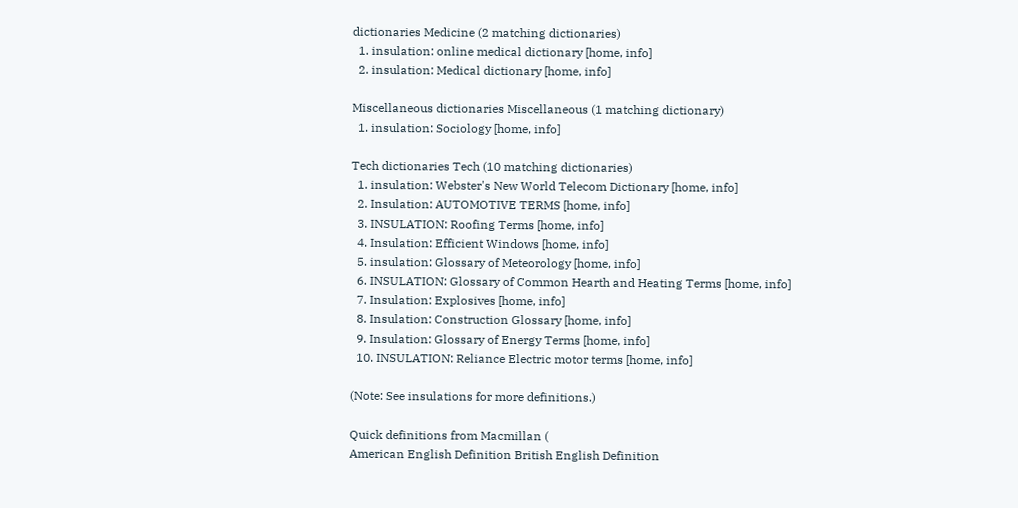dictionaries Medicine (2 matching dictionaries)
  1. insulation: online medical dictionary [home, info]
  2. insulation: Medical dictionary [home, info]

Miscellaneous dictionaries Miscellaneous (1 matching dictionary)
  1. insulation: Sociology [home, info]

Tech dictionaries Tech (10 matching dictionaries)
  1. insulation: Webster's New World Telecom Dictionary [home, info]
  2. Insulation: AUTOMOTIVE TERMS [home, info]
  3. INSULATION: Roofing Terms [home, info]
  4. Insulation: Efficient Windows [home, info]
  5. insulation: Glossary of Meteorology [home, info]
  6. INSULATION: Glossary of Common Hearth and Heating Terms [home, info]
  7. Insulation: Explosives [home, info]
  8. Insulation: Construction Glossary [home, info]
  9. Insulation: Glossary of Energy Terms [home, info]
  10. INSULATION: Reliance Electric motor terms [home, info]

(Note: See insulations for more definitions.)

Quick definitions from Macmillan (
American English Definition British English Definition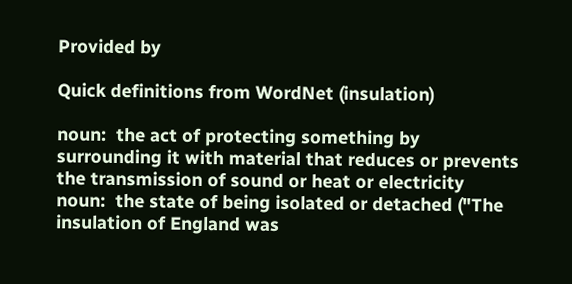Provided by

Quick definitions from WordNet (insulation)

noun:  the act of protecting something by surrounding it with material that reduces or prevents the transmission of sound or heat or electricity
noun:  the state of being isolated or detached ("The insulation of England was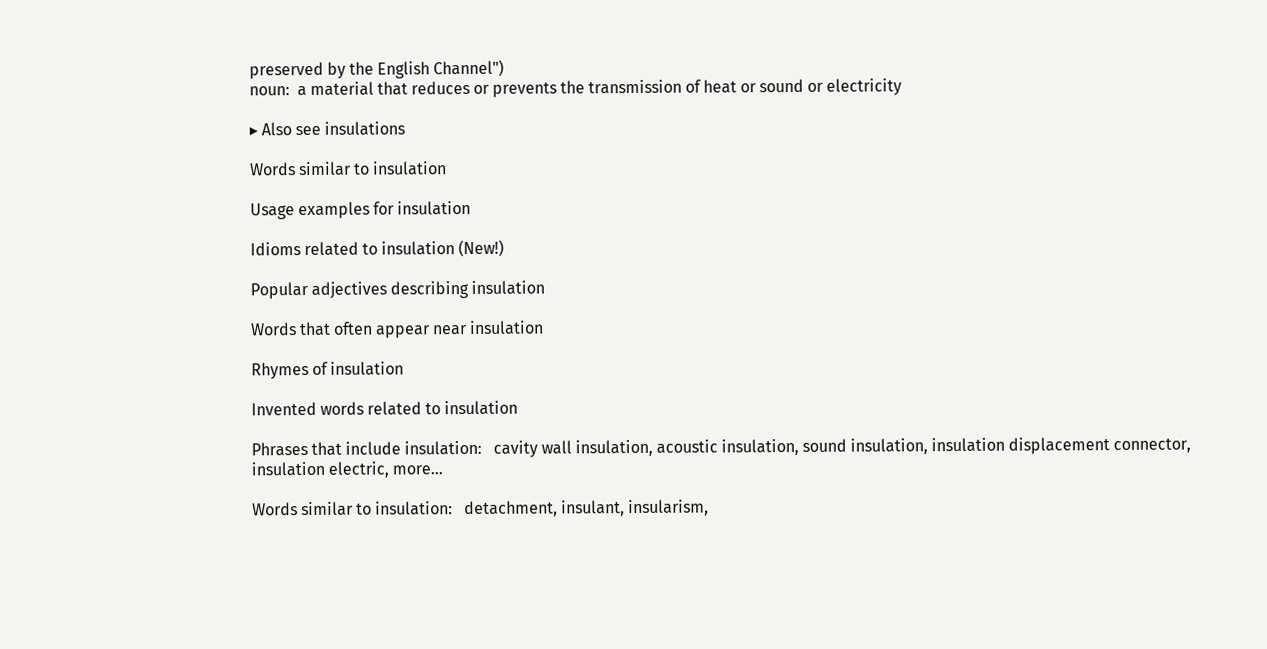preserved by the English Channel")
noun:  a material that reduces or prevents the transmission of heat or sound or electricity

▸ Also see insulations

Words similar to insulation

Usage examples for insulation

Idioms related to insulation (New!)

Popular adjectives describing insulation

Words that often appear near insulation

Rhymes of insulation

Invented words related to insulation

Phrases that include insulation:   cavity wall insulation, acoustic insulation, sound insulation, insulation displacement connector, insulation electric, more...

Words similar to insulation:   detachment, insulant, insularism,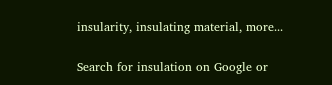insularity, insulating material, more...

Search for insulation on Google or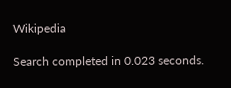Wikipedia

Search completed in 0.023 seconds.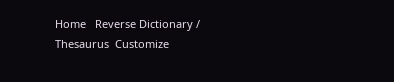Home   Reverse Dictionary / Thesaurus  Customize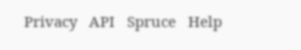Privacy   API   Spruce   Help